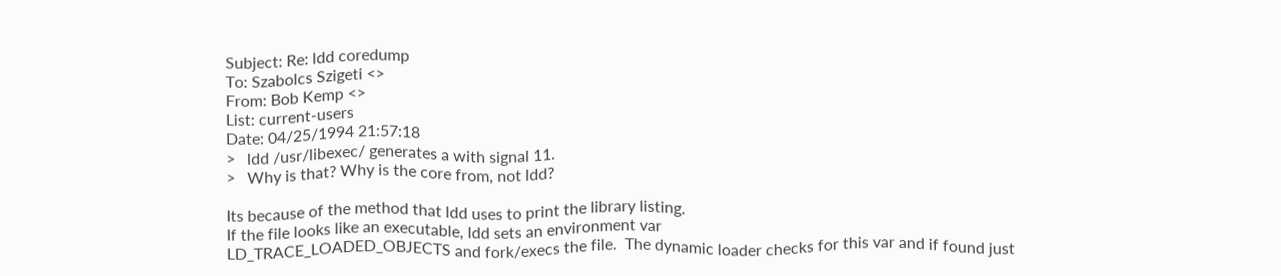Subject: Re: ldd coredump
To: Szabolcs Szigeti <>
From: Bob Kemp <>
List: current-users
Date: 04/25/1994 21:57:18
>   ldd /usr/libexec/ generates a with signal 11.
>   Why is that? Why is the core from, not ldd?

Its because of the method that ldd uses to print the library listing.
If the file looks like an executable, ldd sets an environment var
LD_TRACE_LOADED_OBJECTS and fork/execs the file.  The dynamic loader checks for this var and if found just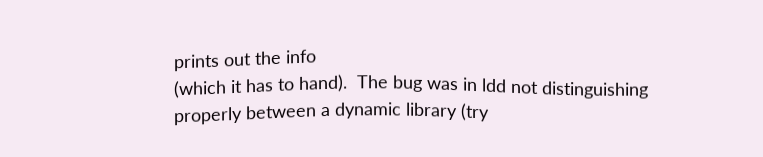prints out the info
(which it has to hand).  The bug was in ldd not distinguishing
properly between a dynamic library (try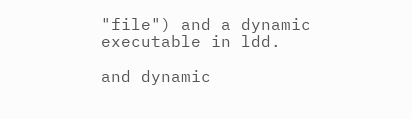"file") and a dynamic
executable in ldd.

and dynamic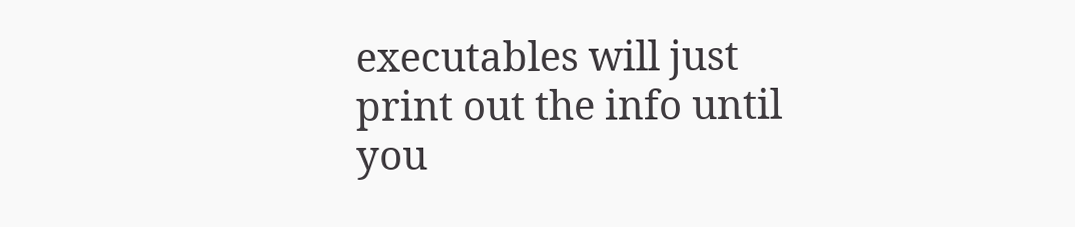executables will just print out the info until
you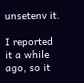unsetenv it.

I reported it a while ago, so it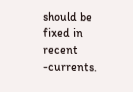should be fixed in recent -currents.